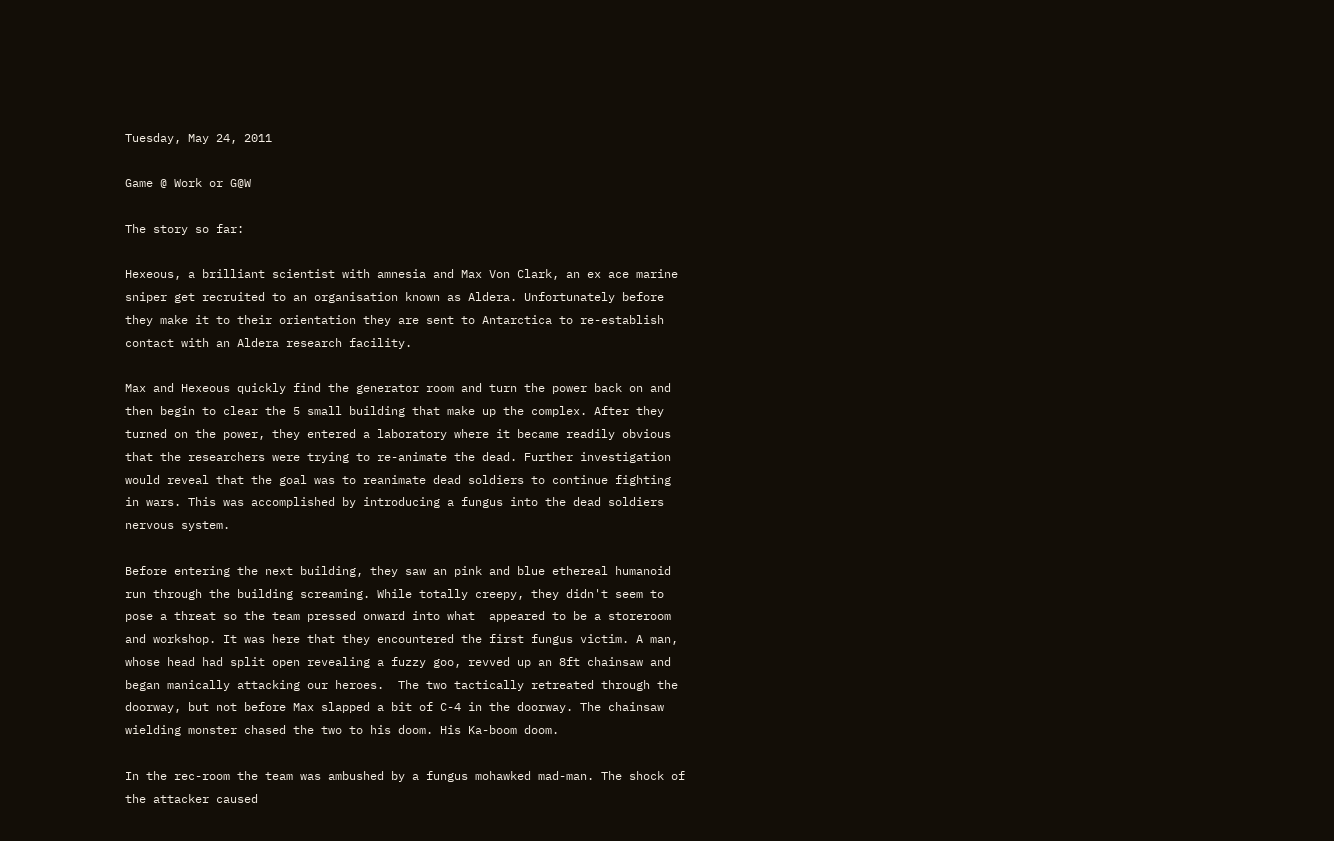Tuesday, May 24, 2011

Game @ Work or G@W

The story so far:

Hexeous, a brilliant scientist with amnesia and Max Von Clark, an ex ace marine sniper get recruited to an organisation known as Aldera. Unfortunately before they make it to their orientation they are sent to Antarctica to re-establish contact with an Aldera research facility.

Max and Hexeous quickly find the generator room and turn the power back on and then begin to clear the 5 small building that make up the complex. After they turned on the power, they entered a laboratory where it became readily obvious that the researchers were trying to re-animate the dead. Further investigation would reveal that the goal was to reanimate dead soldiers to continue fighting in wars. This was accomplished by introducing a fungus into the dead soldiers nervous system.

Before entering the next building, they saw an pink and blue ethereal humanoid run through the building screaming. While totally creepy, they didn't seem to pose a threat so the team pressed onward into what  appeared to be a storeroom and workshop. It was here that they encountered the first fungus victim. A man, whose head had split open revealing a fuzzy goo, revved up an 8ft chainsaw and began manically attacking our heroes.  The two tactically retreated through the doorway, but not before Max slapped a bit of C-4 in the doorway. The chainsaw wielding monster chased the two to his doom. His Ka-boom doom.

In the rec-room the team was ambushed by a fungus mohawked mad-man. The shock of the attacker caused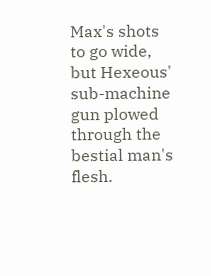Max's shots to go wide, but Hexeous' sub-machine gun plowed through the bestial man's flesh.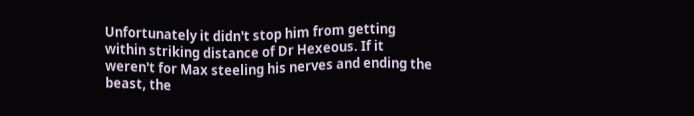Unfortunately it didn't stop him from getting within striking distance of Dr Hexeous. If it weren't for Max steeling his nerves and ending the beast, the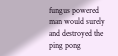fungus powered man would surely and destroyed the ping pong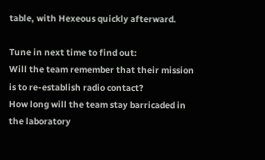table, with Hexeous quickly afterward.

Tune in next time to find out:
Will the team remember that their mission is to re-establish radio contact?
How long will the team stay barricaded in the laboratory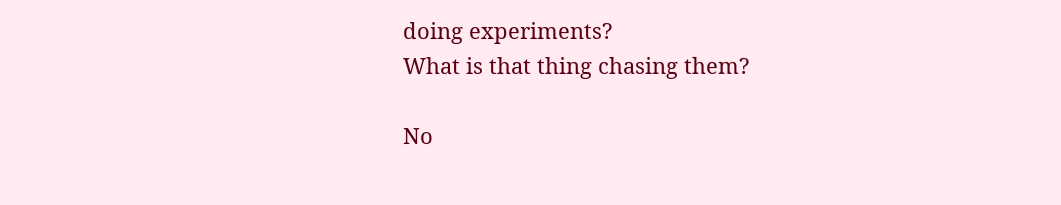doing experiments?
What is that thing chasing them?

No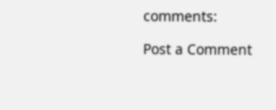comments:

Post a Comment